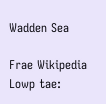Wadden Sea

Frae Wikipedia
Lowp tae: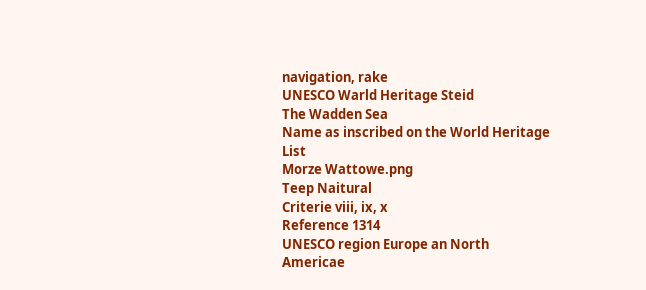navigation, rake
UNESCO Warld Heritage Steid
The Wadden Sea
Name as inscribed on the World Heritage List
Morze Wattowe.png
Teep Naitural
Criterie viii, ix, x
Reference 1314
UNESCO region Europe an North Americae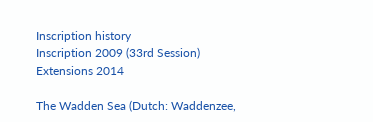Inscription history
Inscription 2009 (33rd Session)
Extensions 2014

The Wadden Sea (Dutch: Waddenzee,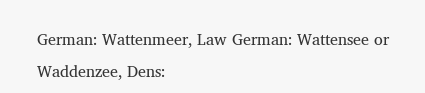German: Wattenmeer, Law German: Wattensee or Waddenzee, Dens: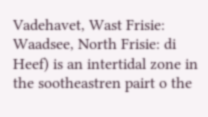Vadehavet, Wast Frisie: Waadsee, North Frisie: di Heef) is an intertidal zone in the sootheastren pairt o the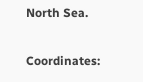North Sea.

Coordinates: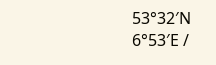53°32′N 6°53′E /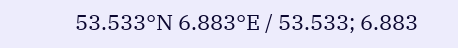53.533°N 6.883°E / 53.533; 6.883